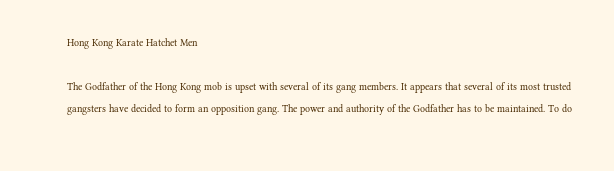Hong Kong Karate Hatchet Men

The Godfather of the Hong Kong mob is upset with several of its gang members. It appears that several of its most trusted gangsters have decided to form an opposition gang. The power and authority of the Godfather has to be maintained. To do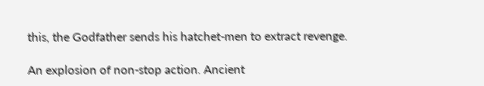this, the Godfather sends his hatchet-men to extract revenge.

An explosion of non-stop action. Ancient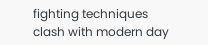fighting techniques clash with modern day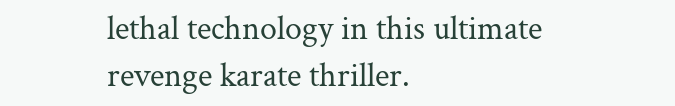lethal technology in this ultimate revenge karate thriller.